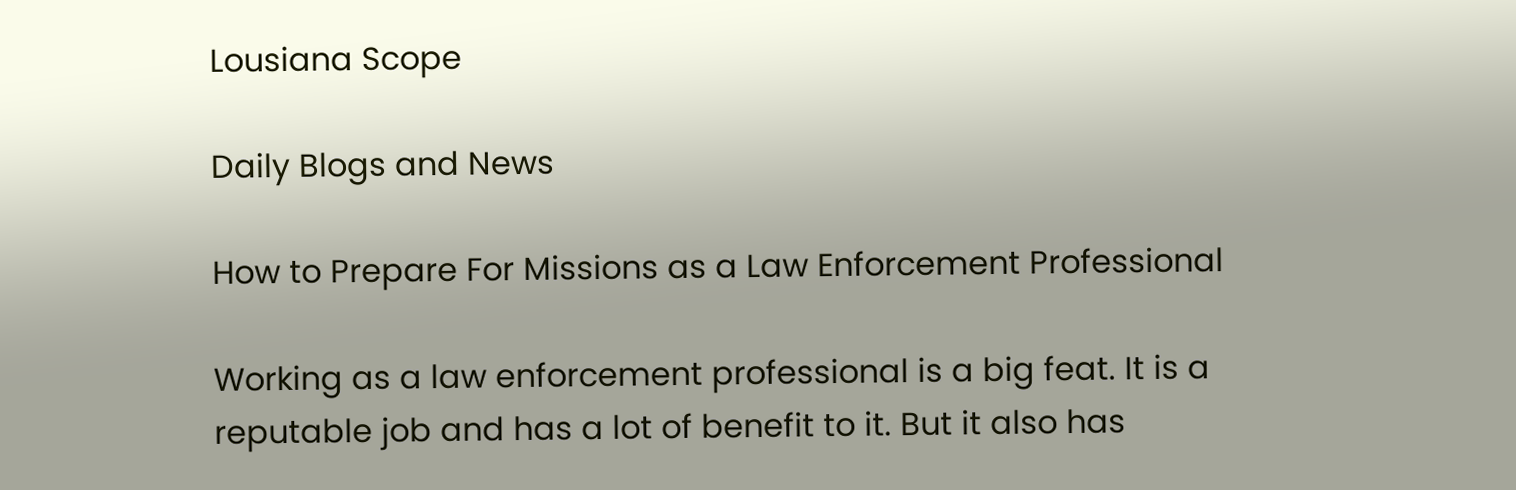Lousiana Scope

Daily Blogs and News

How to Prepare For Missions as a Law Enforcement Professional

Working as a law enforcement professional is a big feat. It is a reputable job and has a lot of benefit to it. But it also has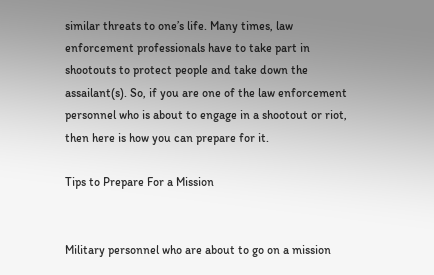similar threats to one’s life. Many times, law enforcement professionals have to take part in shootouts to protect people and take down the assailant(s). So, if you are one of the law enforcement personnel who is about to engage in a shootout or riot, then here is how you can prepare for it.

Tips to Prepare For a Mission


Military personnel who are about to go on a mission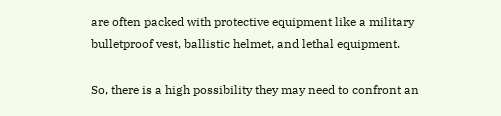are often packed with protective equipment like a military bulletproof vest, ballistic helmet, and lethal equipment.

So, there is a high possibility they may need to confront an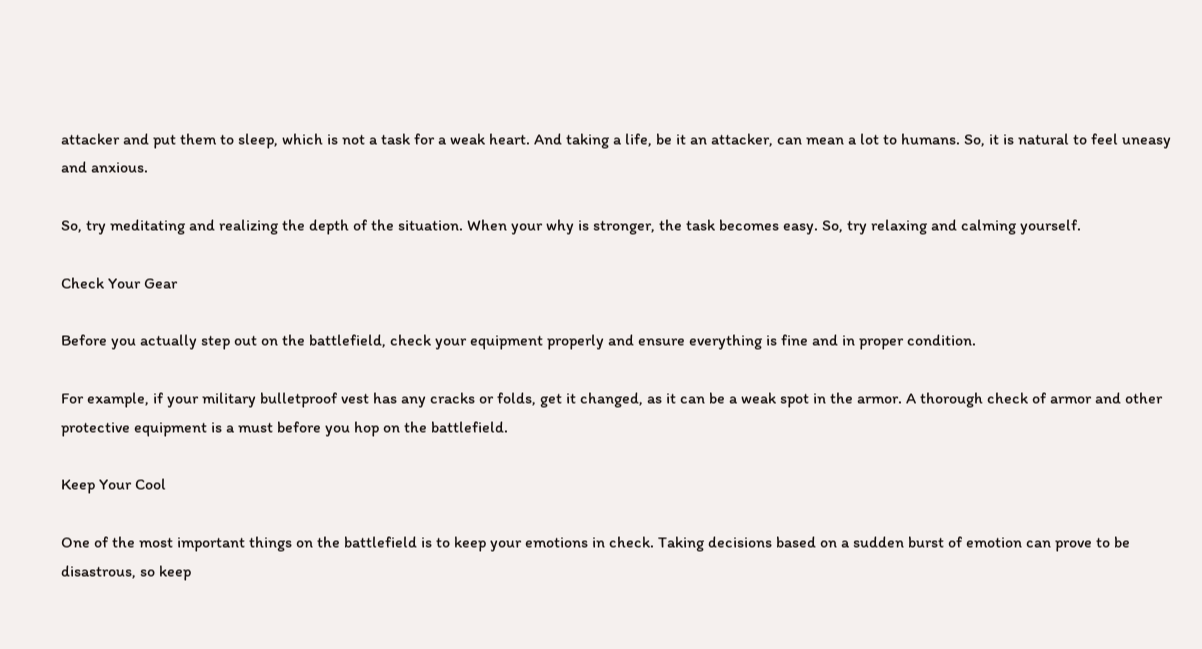attacker and put them to sleep, which is not a task for a weak heart. And taking a life, be it an attacker, can mean a lot to humans. So, it is natural to feel uneasy and anxious.

So, try meditating and realizing the depth of the situation. When your why is stronger, the task becomes easy. So, try relaxing and calming yourself.

Check Your Gear

Before you actually step out on the battlefield, check your equipment properly and ensure everything is fine and in proper condition.

For example, if your military bulletproof vest has any cracks or folds, get it changed, as it can be a weak spot in the armor. A thorough check of armor and other protective equipment is a must before you hop on the battlefield.

Keep Your Cool

One of the most important things on the battlefield is to keep your emotions in check. Taking decisions based on a sudden burst of emotion can prove to be disastrous, so keep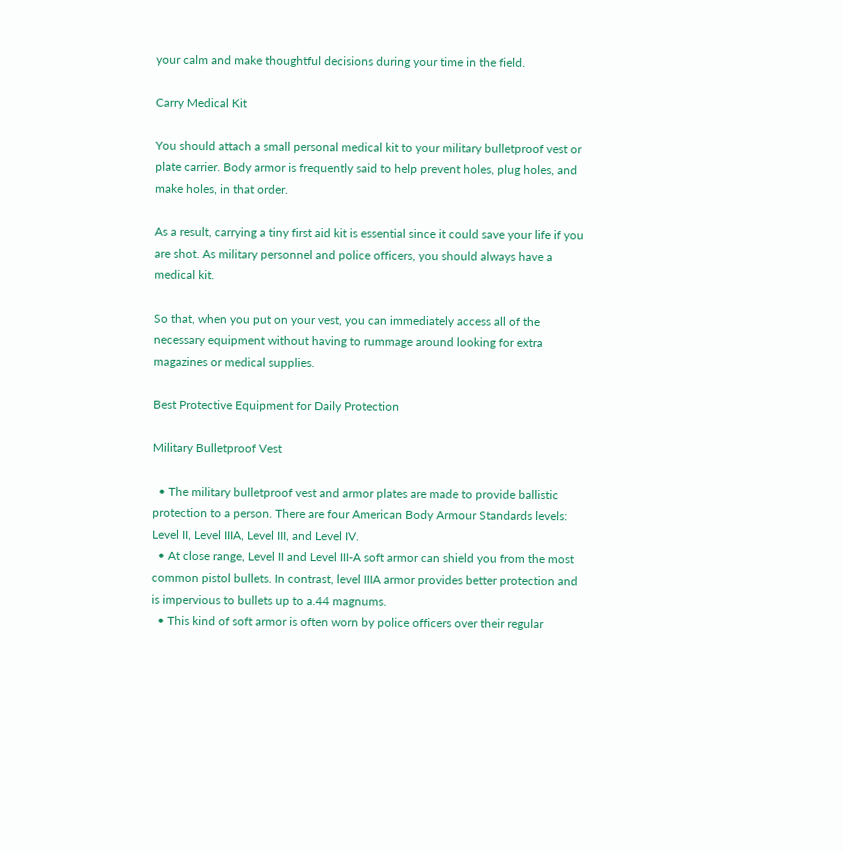your calm and make thoughtful decisions during your time in the field.

Carry Medical Kit

You should attach a small personal medical kit to your military bulletproof vest or plate carrier. Body armor is frequently said to help prevent holes, plug holes, and make holes, in that order.

As a result, carrying a tiny first aid kit is essential since it could save your life if you are shot. As military personnel and police officers, you should always have a medical kit.

So that, when you put on your vest, you can immediately access all of the necessary equipment without having to rummage around looking for extra magazines or medical supplies.

Best Protective Equipment for Daily Protection

Military Bulletproof Vest

  • The military bulletproof vest and armor plates are made to provide ballistic protection to a person. There are four American Body Armour Standards levels: Level II, Level IIIA, Level III, and Level IV.
  • At close range, Level II and Level III-A soft armor can shield you from the most common pistol bullets. In contrast, level IIIA armor provides better protection and is impervious to bullets up to a.44 magnums.
  • This kind of soft armor is often worn by police officers over their regular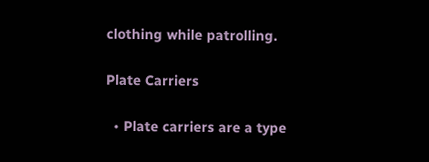clothing while patrolling.

Plate Carriers

  • Plate carriers are a type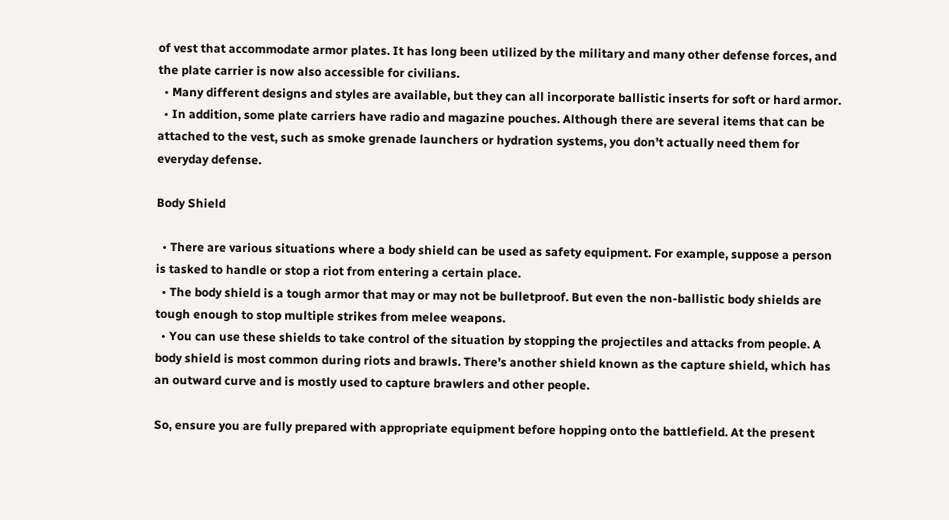of vest that accommodate armor plates. It has long been utilized by the military and many other defense forces, and the plate carrier is now also accessible for civilians.
  • Many different designs and styles are available, but they can all incorporate ballistic inserts for soft or hard armor.
  • In addition, some plate carriers have radio and magazine pouches. Although there are several items that can be attached to the vest, such as smoke grenade launchers or hydration systems, you don’t actually need them for everyday defense.

Body Shield

  • There are various situations where a body shield can be used as safety equipment. For example, suppose a person is tasked to handle or stop a riot from entering a certain place.
  • The body shield is a tough armor that may or may not be bulletproof. But even the non-ballistic body shields are tough enough to stop multiple strikes from melee weapons.
  • You can use these shields to take control of the situation by stopping the projectiles and attacks from people. A body shield is most common during riots and brawls. There’s another shield known as the capture shield, which has an outward curve and is mostly used to capture brawlers and other people.

So, ensure you are fully prepared with appropriate equipment before hopping onto the battlefield. At the present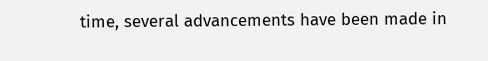time, several advancements have been made in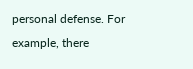personal defense. For example, there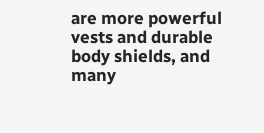are more powerful vests and durable body shields, and many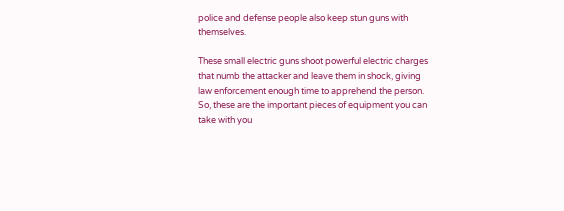police and defense people also keep stun guns with themselves.

These small electric guns shoot powerful electric charges that numb the attacker and leave them in shock, giving law enforcement enough time to apprehend the person. So, these are the important pieces of equipment you can take with you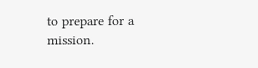to prepare for a mission.